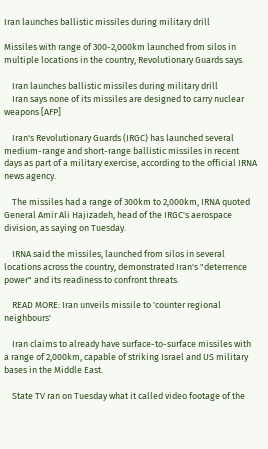Iran launches ballistic missiles during military drill

Missiles with range of 300-2,000km launched from silos in multiple locations in the country, Revolutionary Guards says.

    Iran launches ballistic missiles during military drill
    Iran says none of its missiles are designed to carry nuclear weapons [AFP]

    Iran's Revolutionary Guards (IRGC) has launched several medium-range and short-range ballistic missiles in recent days as part of a military exercise, according to the official IRNA news agency.

    The missiles had a range of 300km to 2,000km, IRNA quoted General Amir Ali Hajizadeh, head of the IRGC's aerospace division, as saying on Tuesday.

    IRNA said the missiles, launched from silos in several locations across the country, demonstrated Iran's "deterrence power" and its readiness to confront threats.

    READ MORE: Iran unveils missile to 'counter regional neighbours'

    Iran claims to already have surface-to-surface missiles with a range of 2,000km, capable of striking Israel and US military bases in the Middle East.

    State TV ran on Tuesday what it called video footage of the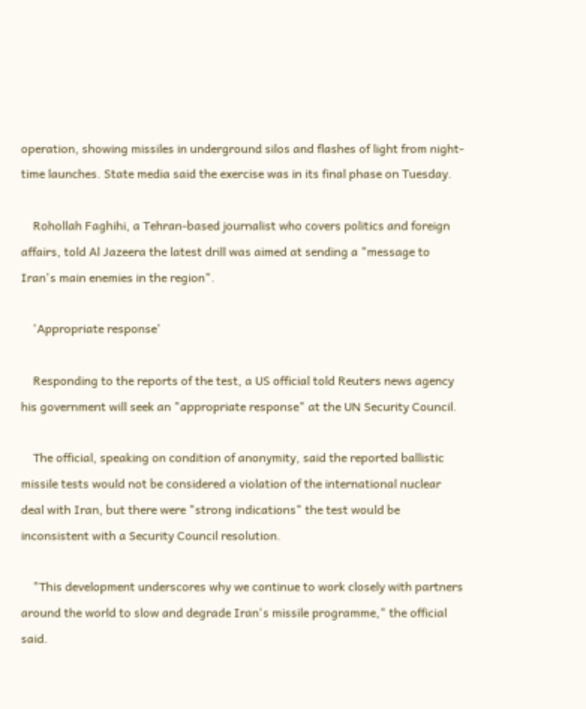operation, showing missiles in underground silos and flashes of light from night-time launches. State media said the exercise was in its final phase on Tuesday.

    Rohollah Faghihi, a Tehran-based journalist who covers politics and foreign affairs, told Al Jazeera the latest drill was aimed at sending a "message to Iran's main enemies in the region".

    'Appropriate response'

    Responding to the reports of the test, a US official told Reuters news agency his government will seek an "appropriate response" at the UN Security Council.

    The official, speaking on condition of anonymity, said the reported ballistic missile tests would not be considered a violation of the international nuclear deal with Iran, but there were "strong indications" the test would be inconsistent with a Security Council resolution.

    "This development underscores why we continue to work closely with partners around the world to slow and degrade Iran's missile programme," the official said.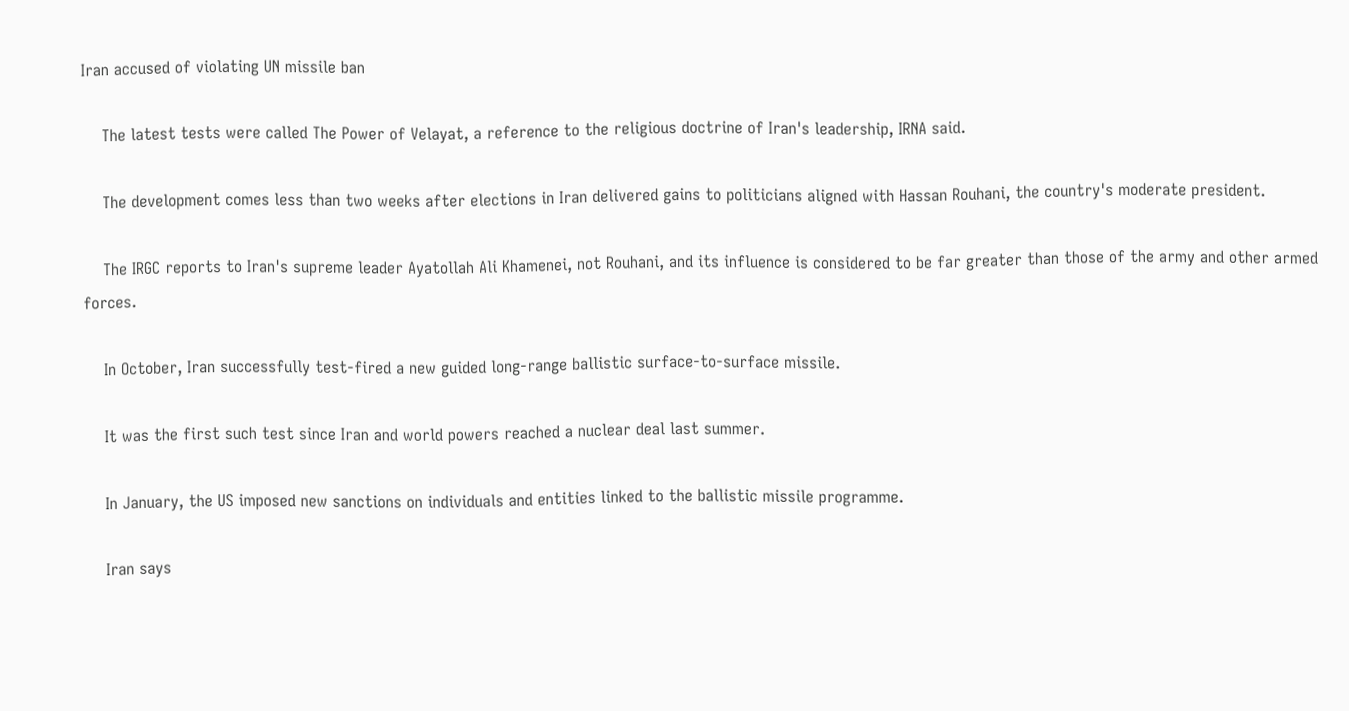Iran accused of violating UN missile ban

    The latest tests were called The Power of Velayat, a reference to the religious doctrine of Iran's leadership, IRNA said.

    The development comes less than two weeks after elections in Iran delivered gains to politicians aligned with Hassan Rouhani, the country's moderate president.

    The IRGC reports to Iran's supreme leader Ayatollah Ali Khamenei, not Rouhani, and its influence is considered to be far greater than those of the army and other armed forces.

    In October, Iran successfully test-fired a new guided long-range ballistic surface-to-surface missile.

    It was the first such test since Iran and world powers reached a nuclear deal last summer.

    In January, the US imposed new sanctions on individuals and entities linked to the ballistic missile programme.

    Iran says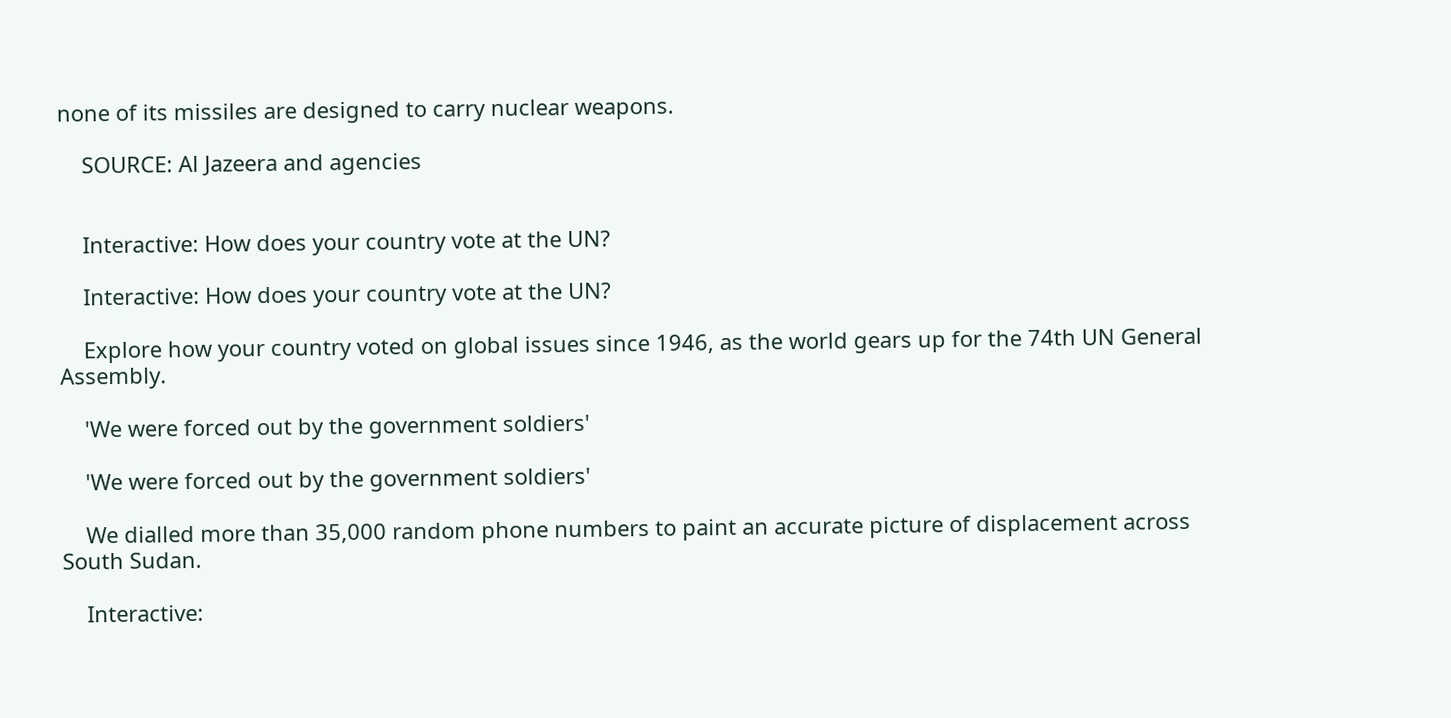none of its missiles are designed to carry nuclear weapons.

    SOURCE: Al Jazeera and agencies


    Interactive: How does your country vote at the UN?

    Interactive: How does your country vote at the UN?

    Explore how your country voted on global issues since 1946, as the world gears up for the 74th UN General Assembly.

    'We were forced out by the government soldiers'

    'We were forced out by the government soldiers'

    We dialled more than 35,000 random phone numbers to paint an accurate picture of displacement across South Sudan.

    Interactive: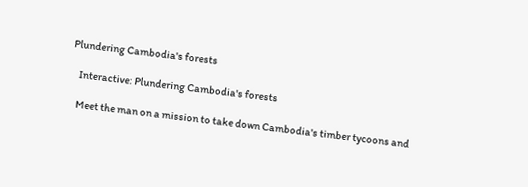Plundering Cambodia's forests

    Interactive: Plundering Cambodia's forests

    Meet the man on a mission to take down Cambodia's timber tycoons and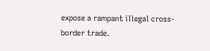expose a rampant illegal cross-border trade.